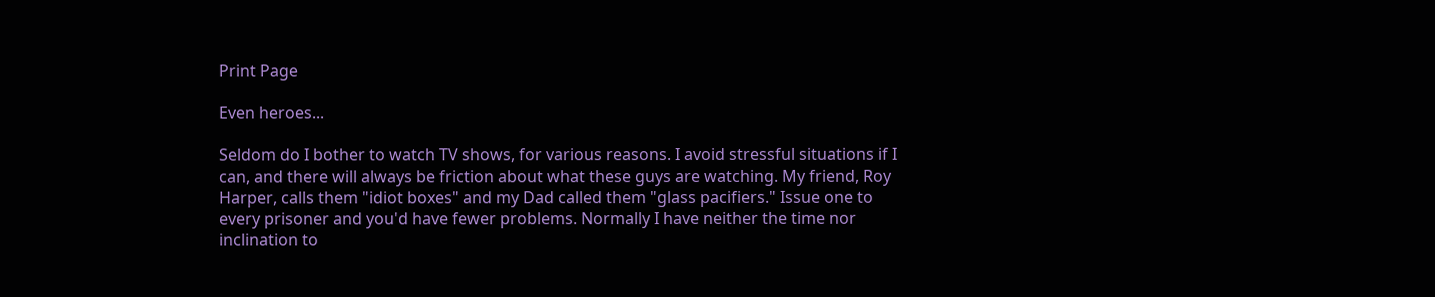Print Page

Even heroes...

Seldom do I bother to watch TV shows, for various reasons. I avoid stressful situations if I can, and there will always be friction about what these guys are watching. My friend, Roy Harper, calls them "idiot boxes" and my Dad called them "glass pacifiers." Issue one to every prisoner and you'd have fewer problems. Normally I have neither the time nor inclination to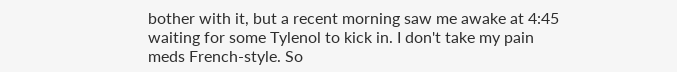bother with it, but a recent morning saw me awake at 4:45 waiting for some Tylenol to kick in. I don't take my pain meds French-style. So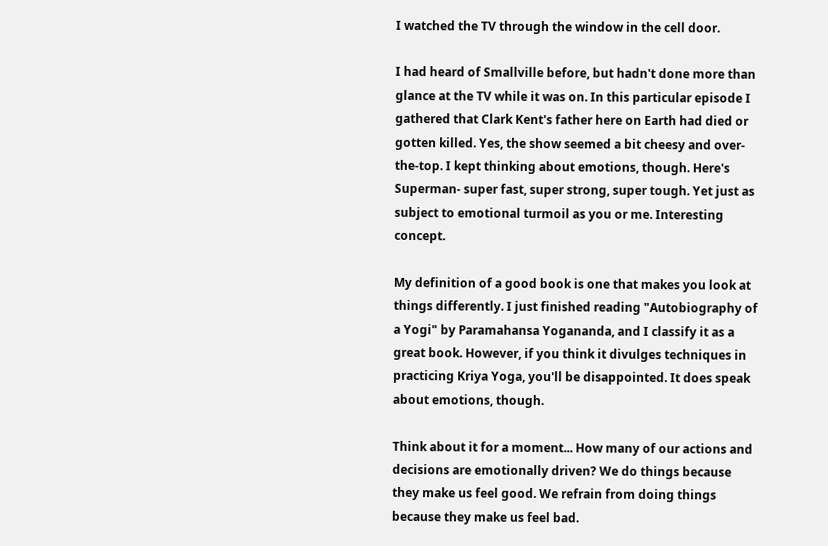I watched the TV through the window in the cell door.

I had heard of Smallville before, but hadn't done more than glance at the TV while it was on. In this particular episode I gathered that Clark Kent's father here on Earth had died or gotten killed. Yes, the show seemed a bit cheesy and over-the-top. I kept thinking about emotions, though. Here's Superman- super fast, super strong, super tough. Yet just as subject to emotional turmoil as you or me. Interesting concept.

My definition of a good book is one that makes you look at things differently. I just finished reading "Autobiography of a Yogi" by Paramahansa Yogananda, and I classify it as a great book. However, if you think it divulges techniques in practicing Kriya Yoga, you'll be disappointed. It does speak about emotions, though.

Think about it for a moment... How many of our actions and decisions are emotionally driven? We do things because they make us feel good. We refrain from doing things because they make us feel bad.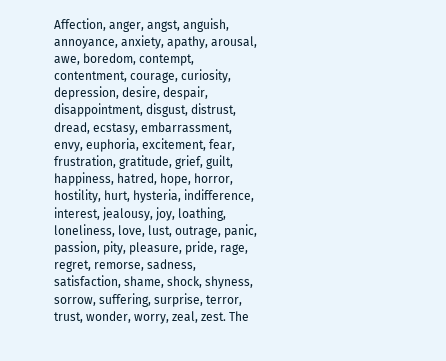Affection, anger, angst, anguish, annoyance, anxiety, apathy, arousal, awe, boredom, contempt, contentment, courage, curiosity, depression, desire, despair, disappointment, disgust, distrust, dread, ecstasy, embarrassment, envy, euphoria, excitement, fear, frustration, gratitude, grief, guilt, happiness, hatred, hope, horror, hostility, hurt, hysteria, indifference, interest, jealousy, joy, loathing, loneliness, love, lust, outrage, panic, passion, pity, pleasure, pride, rage, regret, remorse, sadness, satisfaction, shame, shock, shyness, sorrow, suffering, surprise, terror, trust, wonder, worry, zeal, zest. The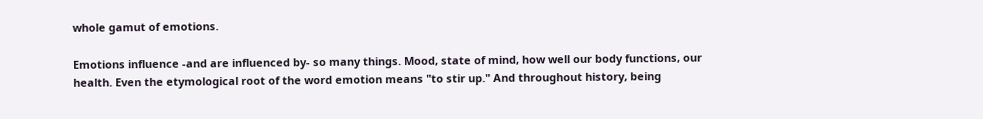whole gamut of emotions.

Emotions influence -and are influenced by- so many things. Mood, state of mind, how well our body functions, our health. Even the etymological root of the word emotion means "to stir up." And throughout history, being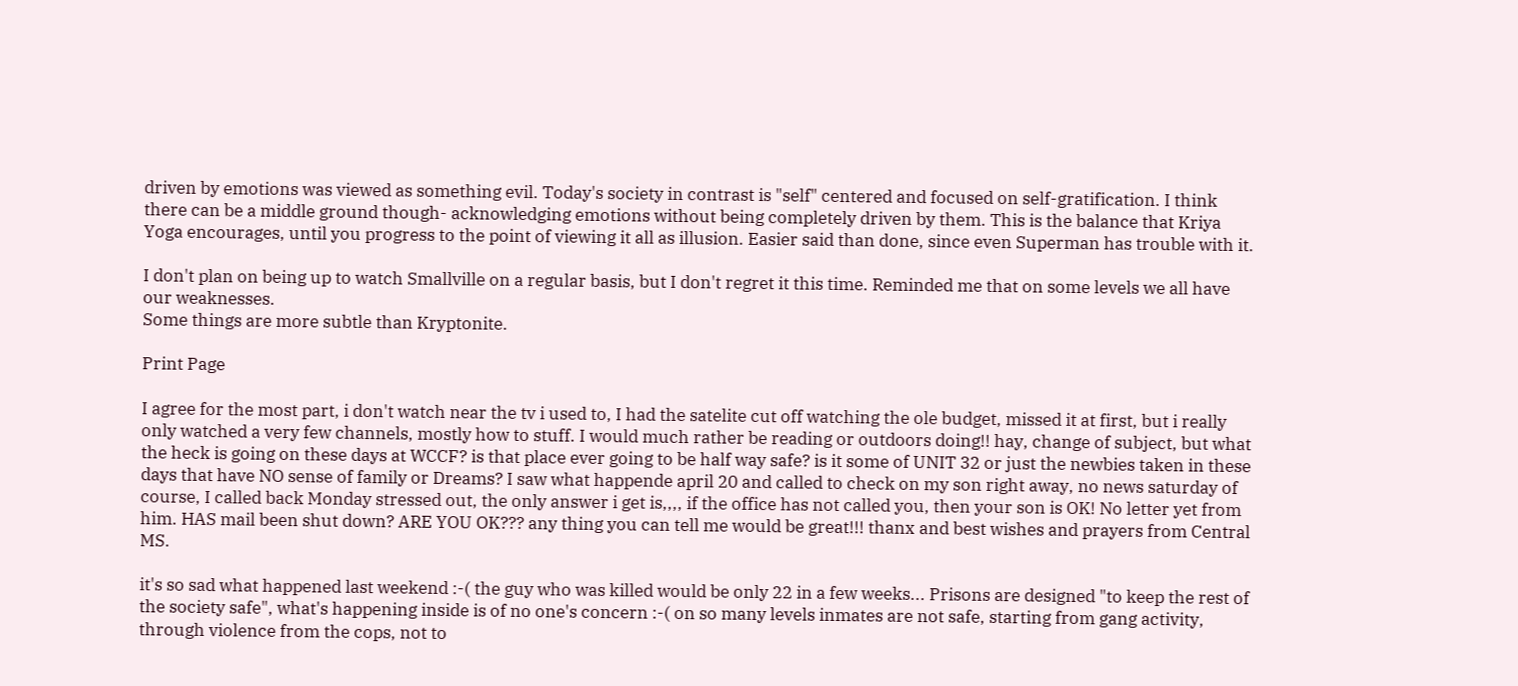driven by emotions was viewed as something evil. Today's society in contrast is "self" centered and focused on self-gratification. I think there can be a middle ground though- acknowledging emotions without being completely driven by them. This is the balance that Kriya Yoga encourages, until you progress to the point of viewing it all as illusion. Easier said than done, since even Superman has trouble with it.

I don't plan on being up to watch Smallville on a regular basis, but I don't regret it this time. Reminded me that on some levels we all have our weaknesses.
Some things are more subtle than Kryptonite.

Print Page

I agree for the most part, i don't watch near the tv i used to, I had the satelite cut off watching the ole budget, missed it at first, but i really only watched a very few channels, mostly how to stuff. I would much rather be reading or outdoors doing!! hay, change of subject, but what the heck is going on these days at WCCF? is that place ever going to be half way safe? is it some of UNIT 32 or just the newbies taken in these days that have NO sense of family or Dreams? I saw what happende april 20 and called to check on my son right away, no news saturday of course, I called back Monday stressed out, the only answer i get is,,,, if the office has not called you, then your son is OK! No letter yet from him. HAS mail been shut down? ARE YOU OK??? any thing you can tell me would be great!!! thanx and best wishes and prayers from Central MS.

it's so sad what happened last weekend :-( the guy who was killed would be only 22 in a few weeks... Prisons are designed "to keep the rest of the society safe", what's happening inside is of no one's concern :-( on so many levels inmates are not safe, starting from gang activity, through violence from the cops, not to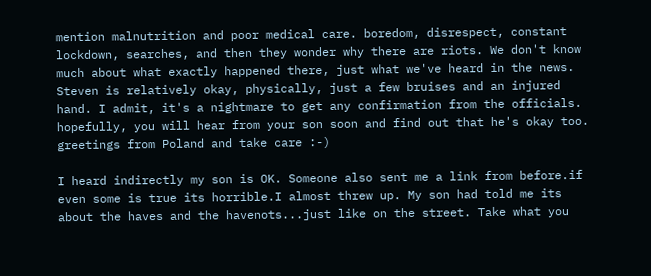mention malnutrition and poor medical care. boredom, disrespect, constant lockdown, searches, and then they wonder why there are riots. We don't know much about what exactly happened there, just what we've heard in the news. Steven is relatively okay, physically, just a few bruises and an injured hand. I admit, it's a nightmare to get any confirmation from the officials. hopefully, you will hear from your son soon and find out that he's okay too. greetings from Poland and take care :-)

I heard indirectly my son is OK. Someone also sent me a link from before.if even some is true its horrible.I almost threw up. My son had told me its about the haves and the havenots...just like on the street. Take what you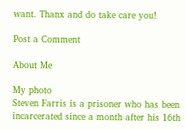want. Thanx and do take care you!

Post a Comment

About Me

My photo
Steven Farris is a prisoner who has been incarcerated since a month after his 16th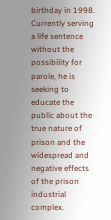birthday in 1998. Currently serving a life sentence without the possibility for parole, he is seeking to educate the public about the true nature of prison and the widespread and negative effects of the prison industrial complex.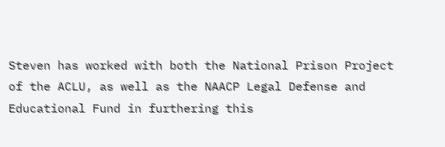Steven has worked with both the National Prison Project of the ACLU, as well as the NAACP Legal Defense and Educational Fund in furthering this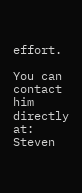effort.

You can contact him directly at:
Steven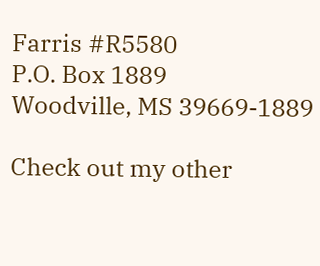Farris #R5580
P.O. Box 1889
Woodville, MS 39669-1889

Check out my other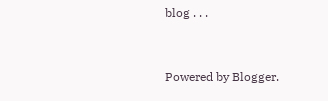blog . . .


Powered by Blogger.